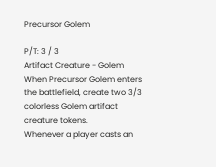Precursor Golem

P/T: 3 / 3
Artifact Creature - Golem
When Precursor Golem enters the battlefield, create two 3/3 colorless Golem artifact creature tokens.
Whenever a player casts an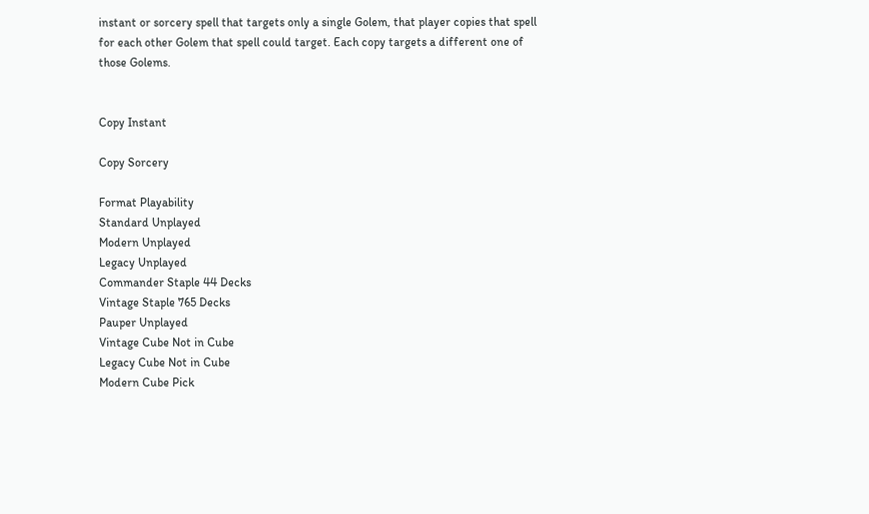instant or sorcery spell that targets only a single Golem, that player copies that spell for each other Golem that spell could target. Each copy targets a different one of those Golems.


Copy Instant

Copy Sorcery

Format Playability
Standard Unplayed
Modern Unplayed
Legacy Unplayed
Commander Staple 44 Decks
Vintage Staple 765 Decks
Pauper Unplayed
Vintage Cube Not in Cube
Legacy Cube Not in Cube
Modern Cube Pick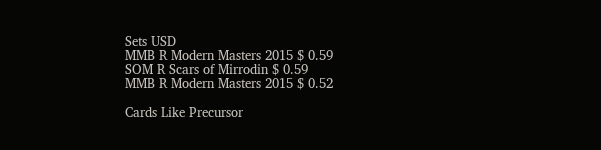Sets USD
MMB R Modern Masters 2015 $ 0.59
SOM R Scars of Mirrodin $ 0.59
MMB R Modern Masters 2015 $ 0.52

Cards Like Precursor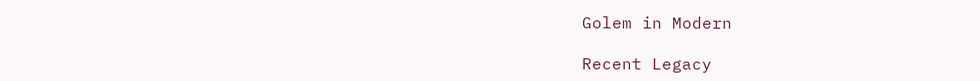Golem in Modern

Recent Legacy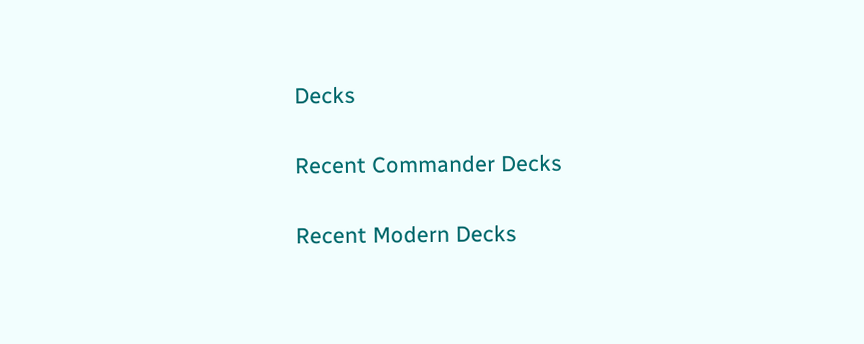Decks

Recent Commander Decks

Recent Modern Decks